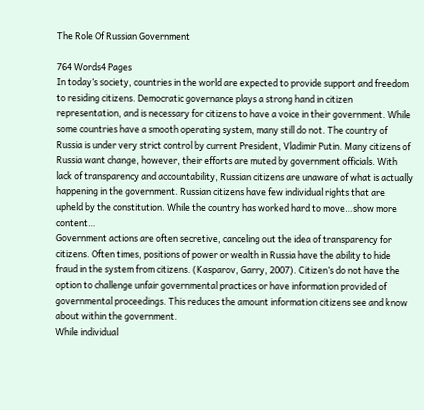The Role Of Russian Government

764 Words4 Pages
In today’s society, countries in the world are expected to provide support and freedom to residing citizens. Democratic governance plays a strong hand in citizen representation, and is necessary for citizens to have a voice in their government. While some countries have a smooth operating system, many still do not. The country of Russia is under very strict control by current President, Vladimir Putin. Many citizens of Russia want change, however, their efforts are muted by government officials. With lack of transparency and accountability, Russian citizens are unaware of what is actually happening in the government. Russian citizens have few individual rights that are upheld by the constitution. While the country has worked hard to move…show more content…
Government actions are often secretive, canceling out the idea of transparency for citizens. Often times, positions of power or wealth in Russia have the ability to hide fraud in the system from citizens. (Kasparov, Garry, 2007). Citizen’s do not have the option to challenge unfair governmental practices or have information provided of governmental proceedings. This reduces the amount information citizens see and know about within the government.
While individual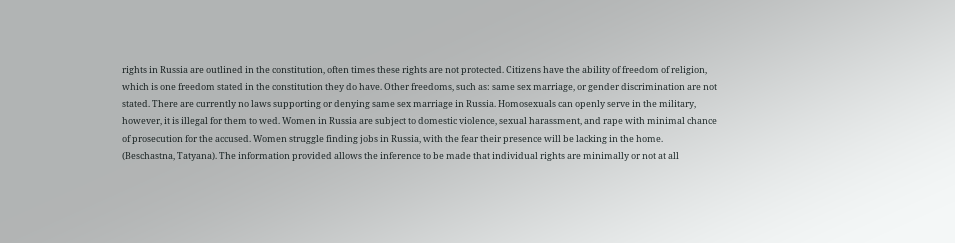rights in Russia are outlined in the constitution, often times these rights are not protected. Citizens have the ability of freedom of religion, which is one freedom stated in the constitution they do have. Other freedoms, such as: same sex marriage, or gender discrimination are not stated. There are currently no laws supporting or denying same sex marriage in Russia. Homosexuals can openly serve in the military, however, it is illegal for them to wed. Women in Russia are subject to domestic violence, sexual harassment, and rape with minimal chance of prosecution for the accused. Women struggle finding jobs in Russia, with the fear their presence will be lacking in the home. (Beschastna, Tatyana). The information provided allows the inference to be made that individual rights are minimally or not at all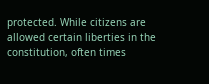protected. While citizens are allowed certain liberties in the constitution, often times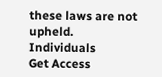these laws are not upheld. Individuals
Get Access